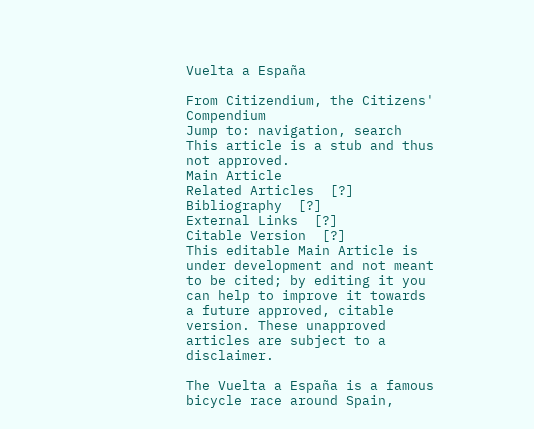Vuelta a España

From Citizendium, the Citizens' Compendium
Jump to: navigation, search
This article is a stub and thus not approved.
Main Article
Related Articles  [?]
Bibliography  [?]
External Links  [?]
Citable Version  [?]
This editable Main Article is under development and not meant to be cited; by editing it you can help to improve it towards a future approved, citable version. These unapproved articles are subject to a disclaimer.

The Vuelta a España is a famous bicycle race around Spain,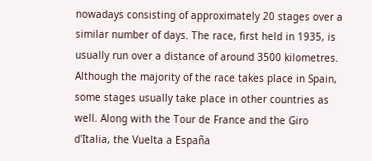nowadays consisting of approximately 20 stages over a similar number of days. The race, first held in 1935, is usually run over a distance of around 3500 kilometres. Although the majority of the race takes place in Spain, some stages usually take place in other countries as well. Along with the Tour de France and the Giro d'Italia, the Vuelta a España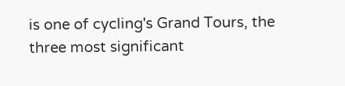is one of cycling's Grand Tours, the three most significant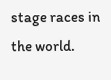stage races in the world.